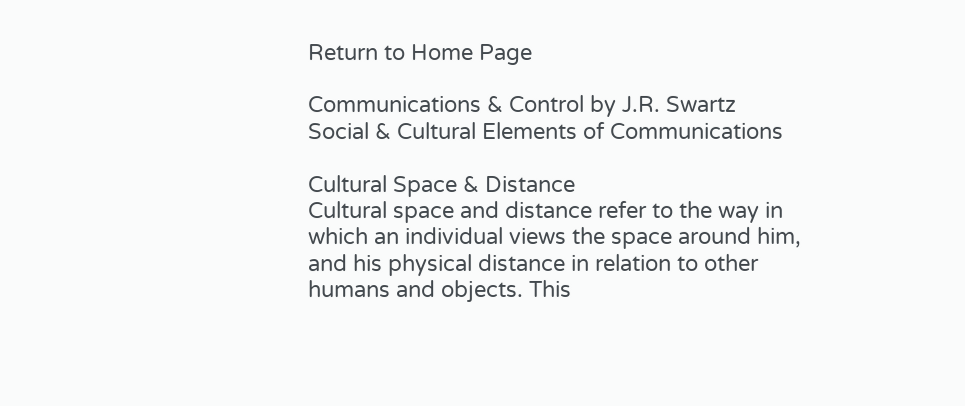Return to Home Page

Communications & Control by J.R. Swartz
Social & Cultural Elements of Communications

Cultural Space & Distance
Cultural space and distance refer to the way in which an individual views the space around him, and his physical distance in relation to other humans and objects. This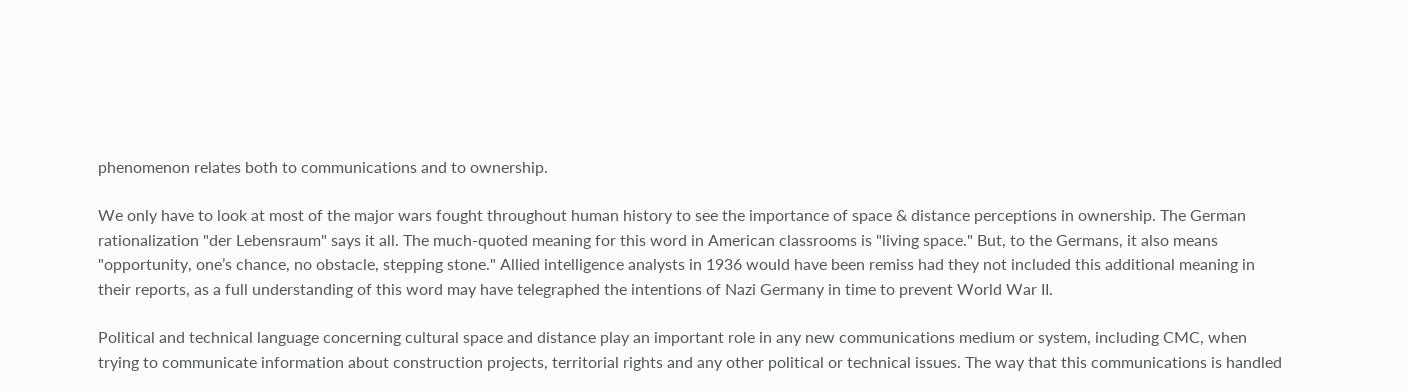phenomenon relates both to communications and to ownership.

We only have to look at most of the major wars fought throughout human history to see the importance of space & distance perceptions in ownership. The German rationalization "der Lebensraum" says it all. The much-quoted meaning for this word in American classrooms is "living space." But, to the Germans, it also means "opportunity, one’s chance, no obstacle, stepping stone." Allied intelligence analysts in 1936 would have been remiss had they not included this additional meaning in their reports, as a full understanding of this word may have telegraphed the intentions of Nazi Germany in time to prevent World War II.

Political and technical language concerning cultural space and distance play an important role in any new communications medium or system, including CMC, when trying to communicate information about construction projects, territorial rights and any other political or technical issues. The way that this communications is handled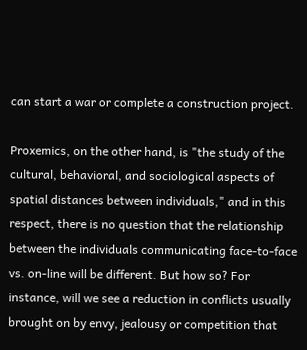can start a war or complete a construction project.

Proxemics, on the other hand, is "the study of the cultural, behavioral, and sociological aspects of spatial distances between individuals," and in this respect, there is no question that the relationship between the individuals communicating face-to-face vs. on-line will be different. But how so? For instance, will we see a reduction in conflicts usually brought on by envy, jealousy or competition that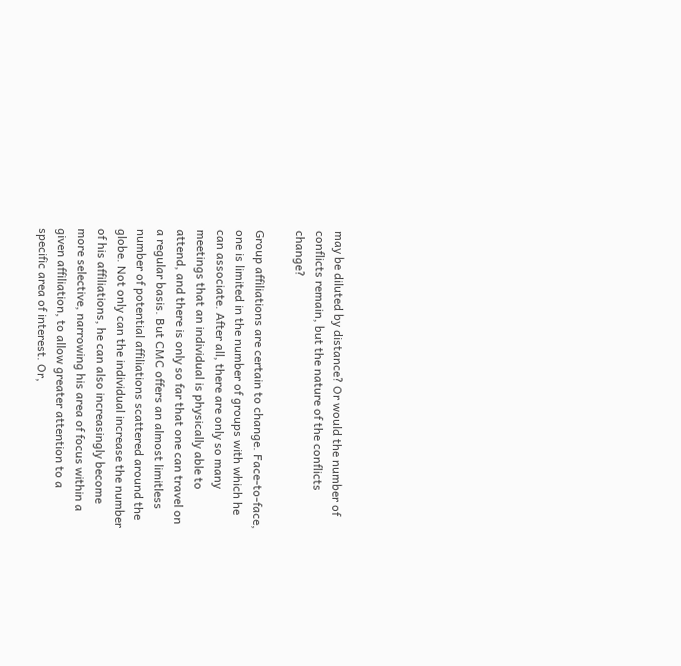may be diluted by distance? Or would the number of conflicts remain, but the nature of the conflicts change?

Group affiliations are certain to change. Face-to-face, one is limited in the number of groups with which he can associate. After all, there are only so many meetings that an individual is physically able to attend, and there is only so far that one can travel on a regular basis. But CMC offers an almost limitless number of potential affiliations scattered around the globe. Not only can the individual increase the number of his affiliations, he can also increasingly become more selective, narrowing his area of focus within a given affiliation, to allow greater attention to a specific area of interest. Or,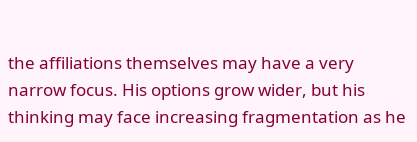the affiliations themselves may have a very narrow focus. His options grow wider, but his thinking may face increasing fragmentation as he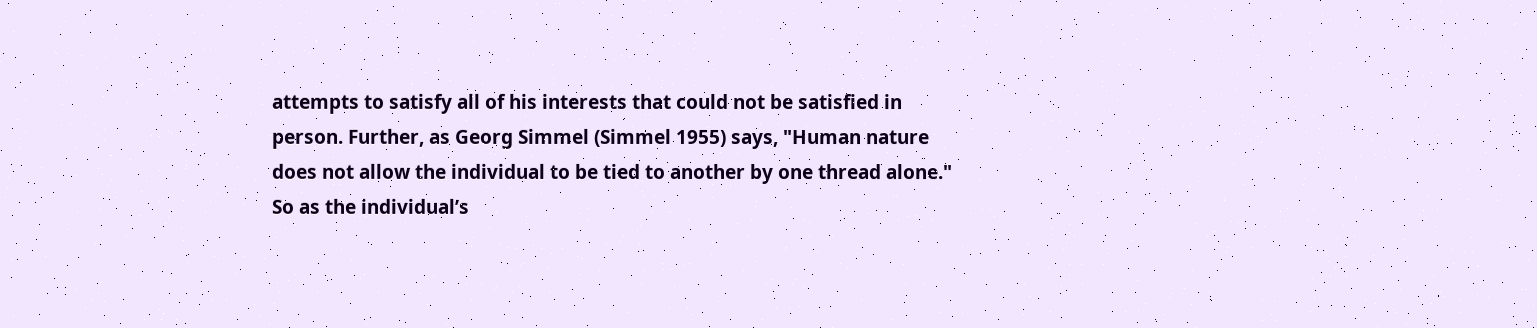attempts to satisfy all of his interests that could not be satisfied in person. Further, as Georg Simmel (Simmel 1955) says, "Human nature does not allow the individual to be tied to another by one thread alone." So as the individual’s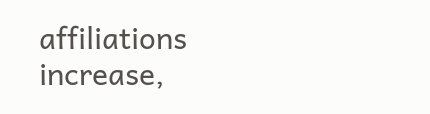affiliations increase,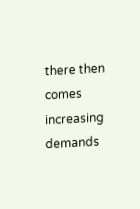there then comes increasing demands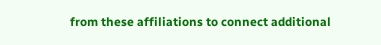from these affiliations to connect additional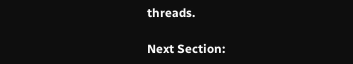threads.

Next Section: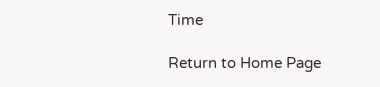Time

Return to Home Page